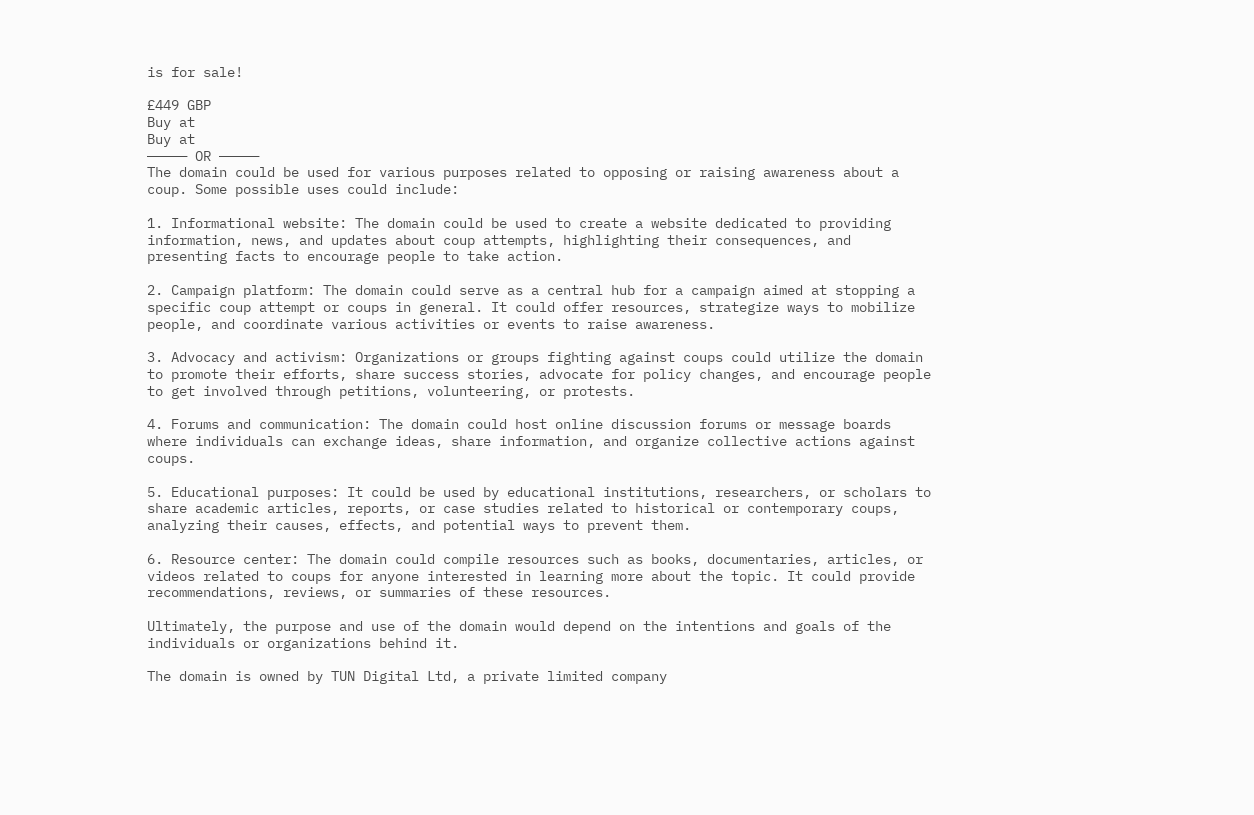is for sale!

£449 GBP
Buy at
Buy at
————— OR —————
The domain could be used for various purposes related to opposing or raising awareness about a coup. Some possible uses could include:

1. Informational website: The domain could be used to create a website dedicated to providing information, news, and updates about coup attempts, highlighting their consequences, and presenting facts to encourage people to take action.

2. Campaign platform: The domain could serve as a central hub for a campaign aimed at stopping a specific coup attempt or coups in general. It could offer resources, strategize ways to mobilize people, and coordinate various activities or events to raise awareness.

3. Advocacy and activism: Organizations or groups fighting against coups could utilize the domain to promote their efforts, share success stories, advocate for policy changes, and encourage people to get involved through petitions, volunteering, or protests.

4. Forums and communication: The domain could host online discussion forums or message boards where individuals can exchange ideas, share information, and organize collective actions against coups.

5. Educational purposes: It could be used by educational institutions, researchers, or scholars to share academic articles, reports, or case studies related to historical or contemporary coups, analyzing their causes, effects, and potential ways to prevent them.

6. Resource center: The domain could compile resources such as books, documentaries, articles, or videos related to coups for anyone interested in learning more about the topic. It could provide recommendations, reviews, or summaries of these resources.

Ultimately, the purpose and use of the domain would depend on the intentions and goals of the individuals or organizations behind it.

The domain is owned by TUN Digital Ltd, a private limited company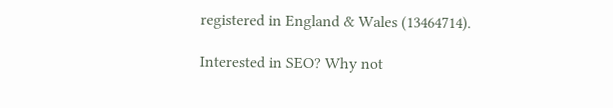registered in England & Wales (13464714).

Interested in SEO? Why not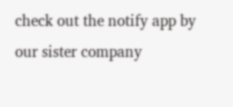check out the notify app by our sister company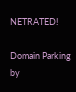NETRATED!

Domain Parking by